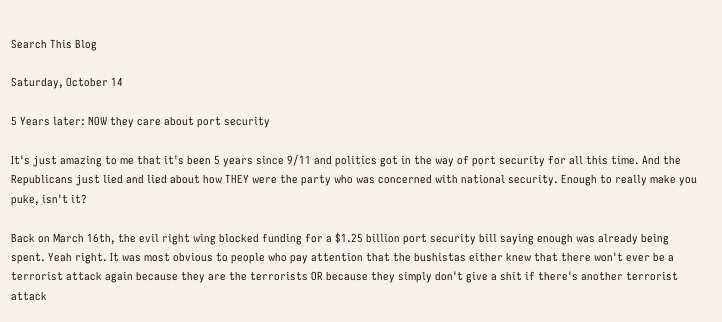Search This Blog

Saturday, October 14

5 Years later: NOW they care about port security

It's just amazing to me that it's been 5 years since 9/11 and politics got in the way of port security for all this time. And the Republicans just lied and lied about how THEY were the party who was concerned with national security. Enough to really make you puke, isn't it?

Back on March 16th, the evil right wing blocked funding for a $1.25 billion port security bill saying enough was already being spent. Yeah right. It was most obvious to people who pay attention that the bushistas either knew that there won't ever be a terrorist attack again because they are the terrorists OR because they simply don't give a shit if there's another terrorist attack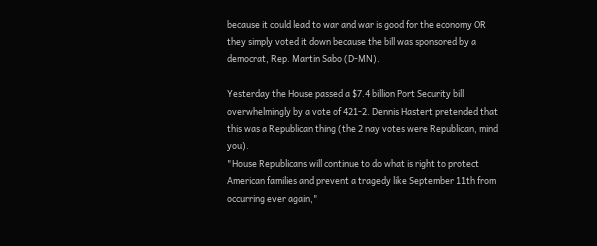because it could lead to war and war is good for the economy OR they simply voted it down because the bill was sponsored by a democrat, Rep. Martin Sabo (D-MN).

Yesterday the House passed a $7.4 billion Port Security bill overwhelmingly by a vote of 421-2. Dennis Hastert pretended that this was a Republican thing (the 2 nay votes were Republican, mind you).
"House Republicans will continue to do what is right to protect American families and prevent a tragedy like September 11th from occurring ever again,"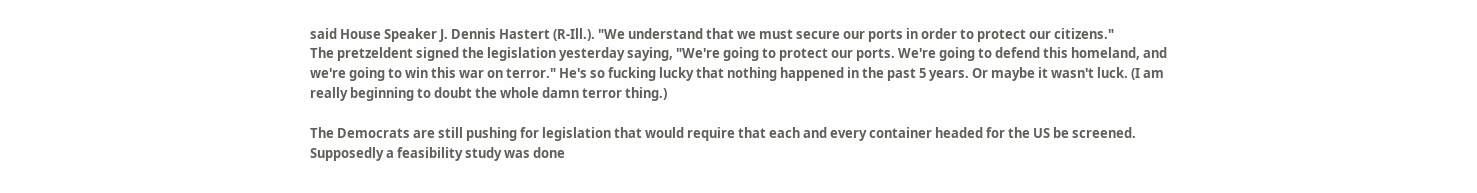said House Speaker J. Dennis Hastert (R-Ill.). "We understand that we must secure our ports in order to protect our citizens."
The pretzeldent signed the legislation yesterday saying, "We're going to protect our ports. We're going to defend this homeland, and we're going to win this war on terror." He's so fucking lucky that nothing happened in the past 5 years. Or maybe it wasn't luck. (I am really beginning to doubt the whole damn terror thing.)

The Democrats are still pushing for legislation that would require that each and every container headed for the US be screened. Supposedly a feasibility study was done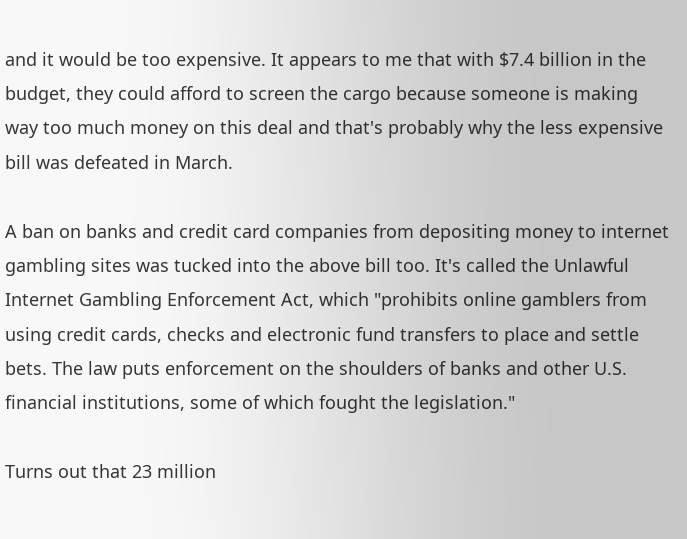and it would be too expensive. It appears to me that with $7.4 billion in the budget, they could afford to screen the cargo because someone is making way too much money on this deal and that's probably why the less expensive bill was defeated in March.

A ban on banks and credit card companies from depositing money to internet gambling sites was tucked into the above bill too. It's called the Unlawful Internet Gambling Enforcement Act, which "prohibits online gamblers from using credit cards, checks and electronic fund transfers to place and settle bets. The law puts enforcement on the shoulders of banks and other U.S. financial institutions, some of which fought the legislation."

Turns out that 23 million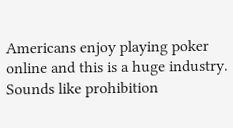Americans enjoy playing poker online and this is a huge industry. Sounds like prohibition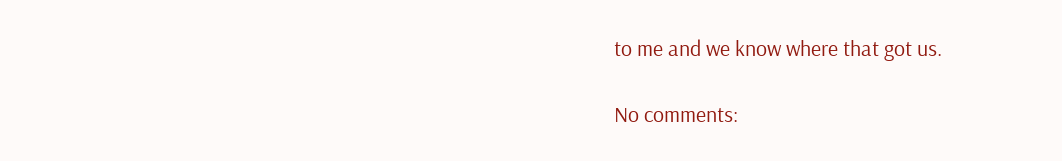to me and we know where that got us.

No comments: